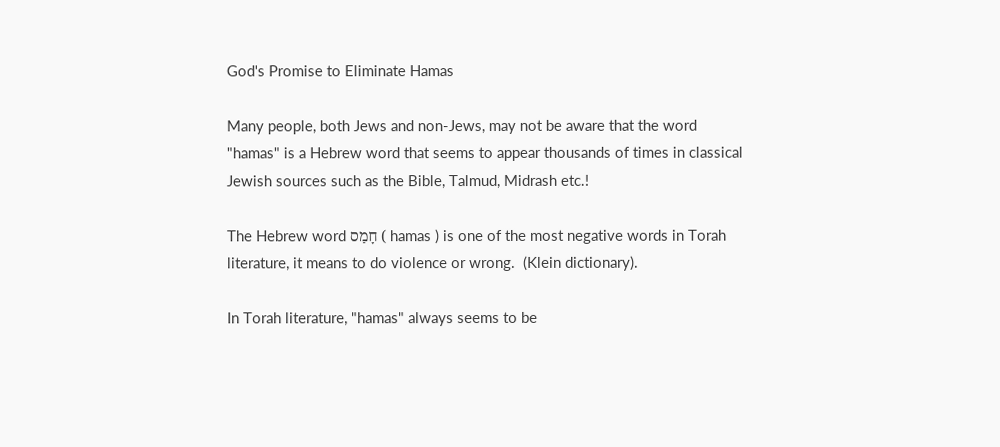God's Promise to Eliminate Hamas

Many people, both Jews and non-Jews, may not be aware that the word "hamas" is a Hebrew word that seems to appear thousands of times in classical Jewish sources such as the Bible, Talmud, Midrash etc.!

The Hebrew word חָמַס ( hamas ) is one of the most negative words in Torah literature, it means to do violence or wrong.  (Klein dictionary).

In Torah literature, "hamas" always seems to be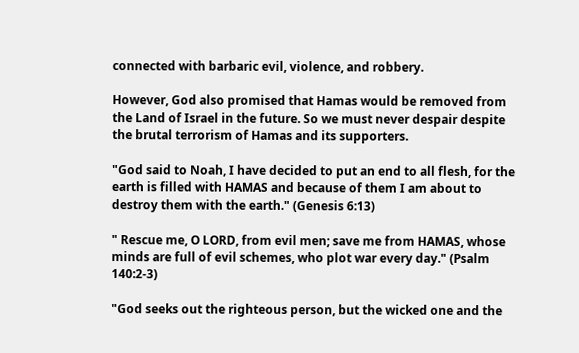connected with barbaric evil, violence, and robbery.

However, God also promised that Hamas would be removed from the Land of Israel in the future. So we must never despair despite the brutal terrorism of Hamas and its supporters.

"God said to Noah, I have decided to put an end to all flesh, for the earth is filled with HAMAS and because of them I am about to destroy them with the earth." (Genesis 6:13)

" Rescue me, O LORD, from evil men; save me from HAMAS, whose minds are full of evil schemes, who plot war every day." (Psalm 140:2-3)

"God seeks out the righteous person, but the wicked one and the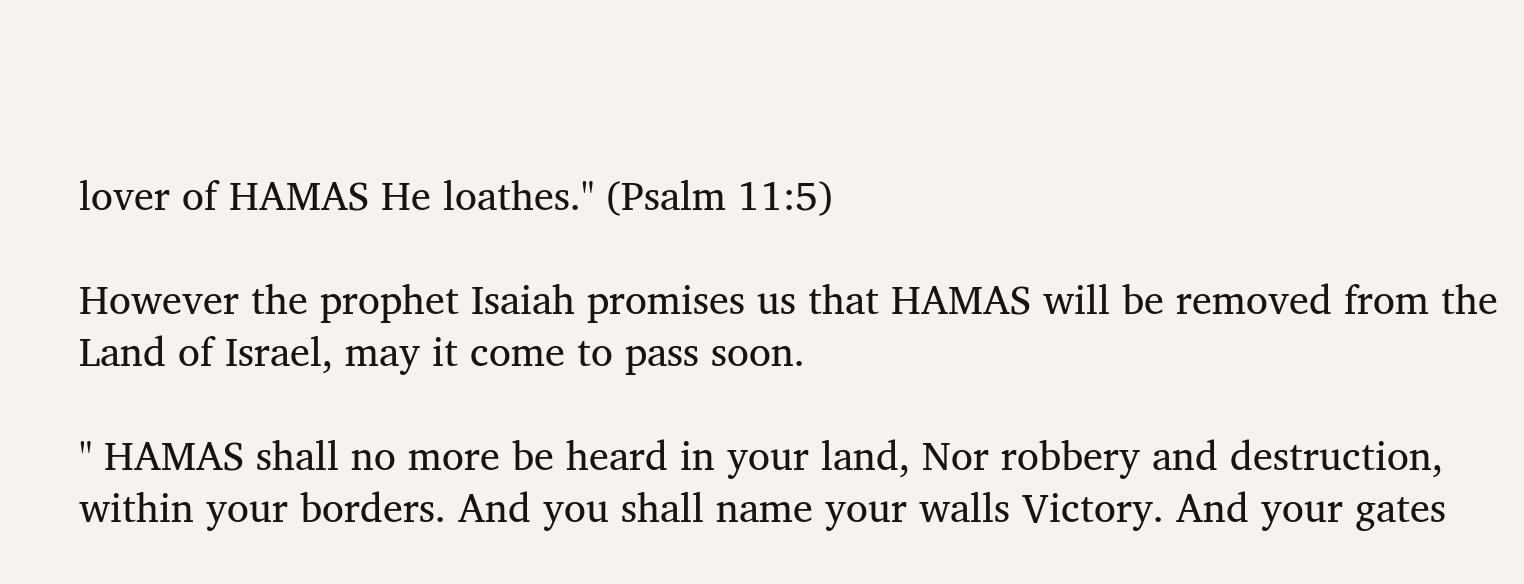lover of HAMAS He loathes." (Psalm 11:5)

However the prophet Isaiah promises us that HAMAS will be removed from the Land of Israel, may it come to pass soon.

" HAMAS shall no more be heard in your land, Nor robbery and destruction, within your borders. And you shall name your walls Victory. And your gates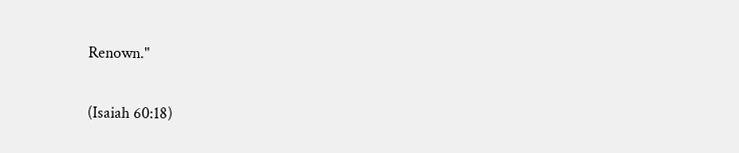Renown."

(Isaiah 60:18)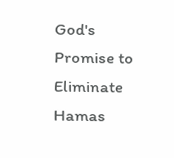God's Promise to Eliminate Hamas